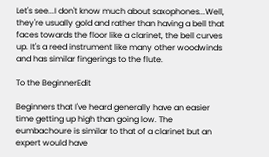Let's see...I don't know much about saxophones...Well, they're usually gold and rather than having a bell that faces towards the floor like a clarinet, the bell curves up. It's a reed instrument like many other woodwinds and has similar fingerings to the flute.

To the BeginnerEdit

Beginners that I've heard generally have an easier time getting up high than going low. The eumbachoure is similar to that of a clarinet but an expert would have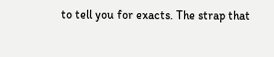to tell you for exacts. The strap that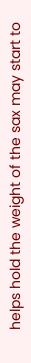helps hold the weight of the sax may start to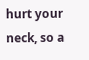hurt your neck, so a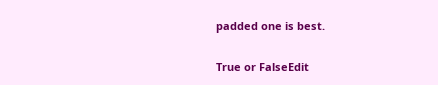padded one is best.

True or FalseEdit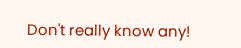Don't really know any!